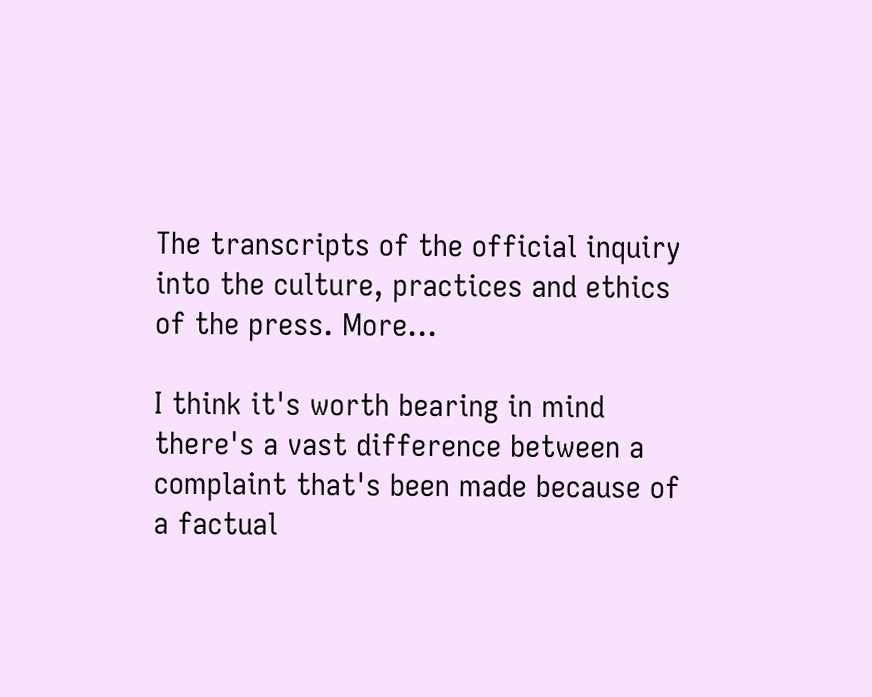The transcripts of the official inquiry into the culture, practices and ethics of the press. More…

I think it's worth bearing in mind there's a vast difference between a complaint that's been made because of a factual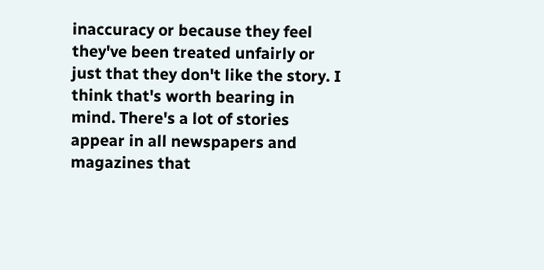inaccuracy or because they feel they've been treated unfairly or just that they don't like the story. I think that's worth bearing in mind. There's a lot of stories appear in all newspapers and magazines that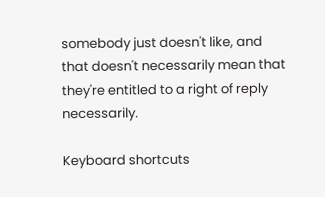somebody just doesn't like, and that doesn't necessarily mean that they're entitled to a right of reply necessarily.

Keyboard shortcuts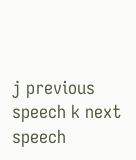j previous speech k next speech